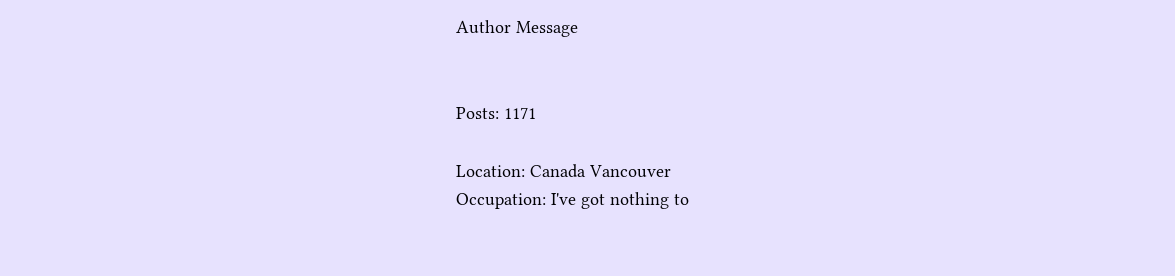Author Message


Posts: 1171

Location: Canada Vancouver
Occupation: I've got nothing to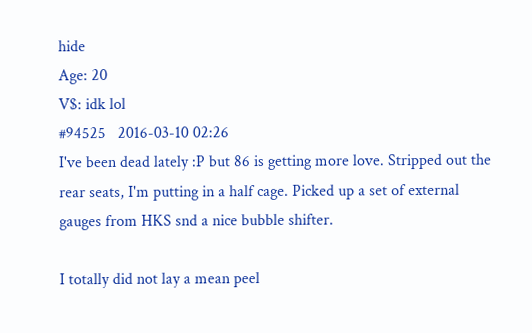hide
Age: 20
V$: idk lol
#94525   2016-03-10 02:26
I've been dead lately :P but 86 is getting more love. Stripped out the rear seats, I'm putting in a half cage. Picked up a set of external gauges from HKS snd a nice bubble shifter.

I totally did not lay a mean peel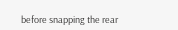before snapping the rear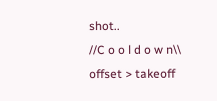shot..
//C o o l d o w n\\
offset > takeoff